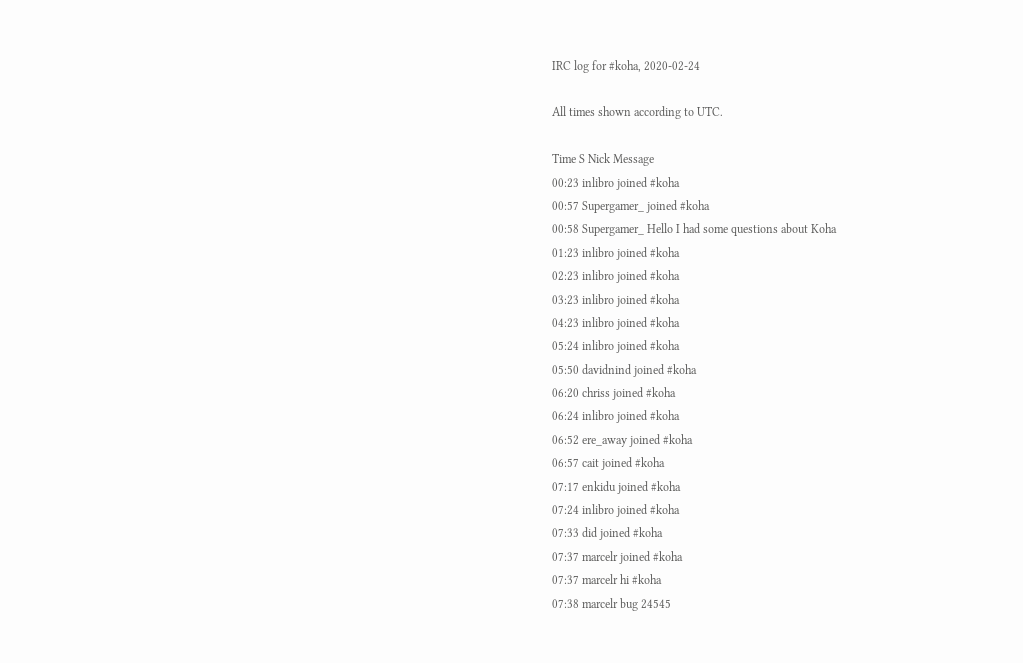IRC log for #koha, 2020-02-24

All times shown according to UTC.

Time S Nick Message
00:23 inlibro joined #koha
00:57 Supergamer_ joined #koha
00:58 Supergamer_ Hello I had some questions about Koha
01:23 inlibro joined #koha
02:23 inlibro joined #koha
03:23 inlibro joined #koha
04:23 inlibro joined #koha
05:24 inlibro joined #koha
05:50 davidnind joined #koha
06:20 chriss joined #koha
06:24 inlibro joined #koha
06:52 ere_away joined #koha
06:57 cait joined #koha
07:17 enkidu joined #koha
07:24 inlibro joined #koha
07:33 did joined #koha
07:37 marcelr joined #koha
07:37 marcelr hi #koha
07:38 marcelr bug 24545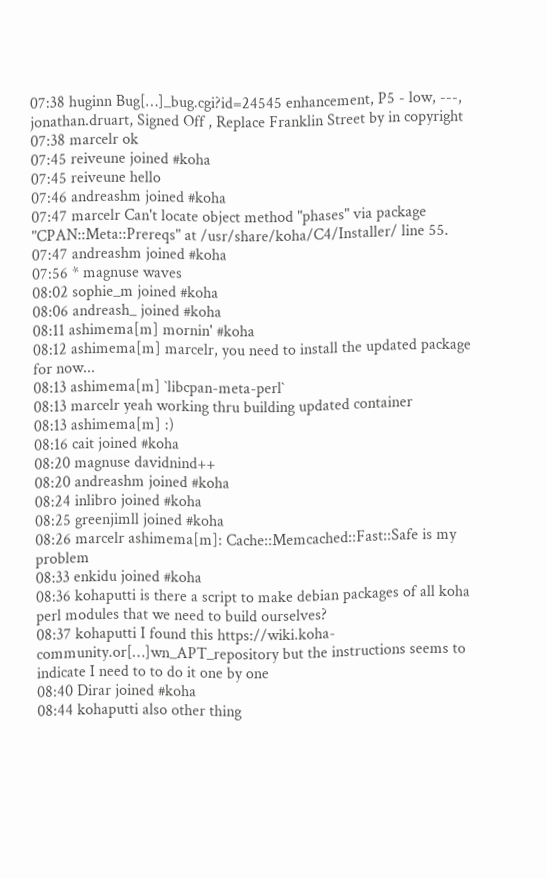07:38 huginn Bug[…]_bug.cgi?id=24545 enhancement, P5 - low, ---, jonathan.druart, Signed Off , Replace Franklin Street by in copyright
07:38 marcelr ok
07:45 reiveune joined #koha
07:45 reiveune hello
07:46 andreashm joined #koha
07:47 marcelr Can't locate object method "phases" via package "CPAN::Meta::Prereqs" at /usr/share/koha/C4/Installer/ line 55.
07:47 andreashm joined #koha
07:56 * magnuse waves
08:02 sophie_m joined #koha
08:06 andreash_ joined #koha
08:11 ashimema[m] mornin' #koha
08:12 ashimema[m] marcelr, you need to install the updated package for now...
08:13 ashimema[m] `libcpan-meta-perl`
08:13 marcelr yeah working thru building updated container
08:13 ashimema[m] :)
08:16 cait joined #koha
08:20 magnuse davidnind++
08:20 andreashm joined #koha
08:24 inlibro joined #koha
08:25 greenjimll joined #koha
08:26 marcelr ashimema[m]: Cache::Memcached::Fast::Safe is my problem
08:33 enkidu joined #koha
08:36 kohaputti is there a script to make debian packages of all koha perl modules that we need to build ourselves?
08:37 kohaputti I found this https://wiki.koha-community.or[…]wn_APT_repository but the instructions seems to indicate I need to to do it one by one
08:40 Dirar joined #koha
08:44 kohaputti also other thing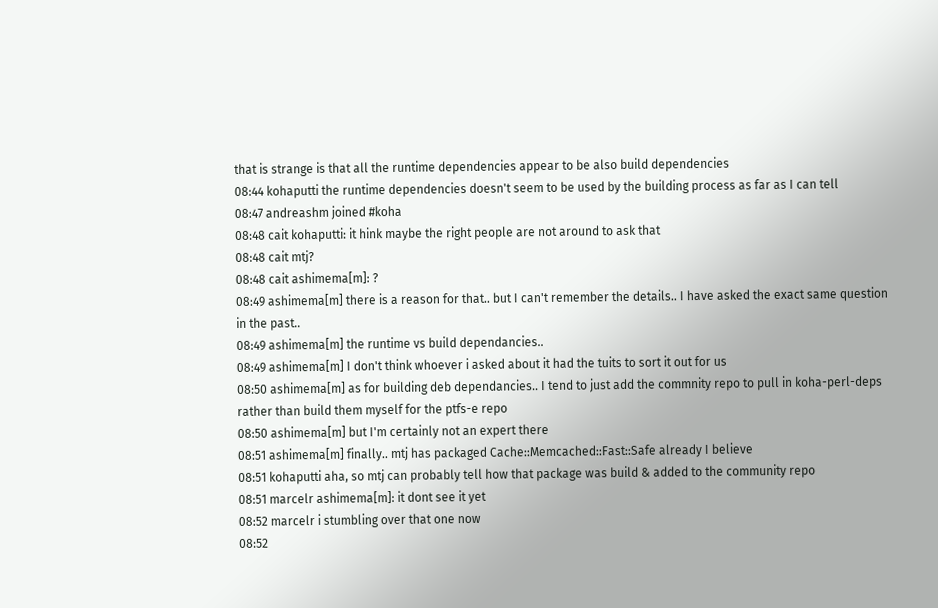that is strange is that all the runtime dependencies appear to be also build dependencies
08:44 kohaputti the runtime dependencies doesn't seem to be used by the building process as far as I can tell
08:47 andreashm joined #koha
08:48 cait kohaputti: it hink maybe the right people are not around to ask that
08:48 cait mtj?
08:48 cait ashimema[m]: ?
08:49 ashimema[m] there is a reason for that.. but I can't remember the details.. I have asked the exact same question in the past..
08:49 ashimema[m] the runtime vs build dependancies..
08:49 ashimema[m] I don't think whoever i asked about it had the tuits to sort it out for us
08:50 ashimema[m] as for building deb dependancies.. I tend to just add the commnity repo to pull in koha-perl-deps rather than build them myself for the ptfs-e repo
08:50 ashimema[m] but I'm certainly not an expert there
08:51 ashimema[m] finally.. mtj has packaged Cache::Memcached::Fast::Safe already I believe
08:51 kohaputti aha, so mtj can probably tell how that package was build & added to the community repo
08:51 marcelr ashimema[m]: it dont see it yet
08:52 marcelr i stumbling over that one now
08:52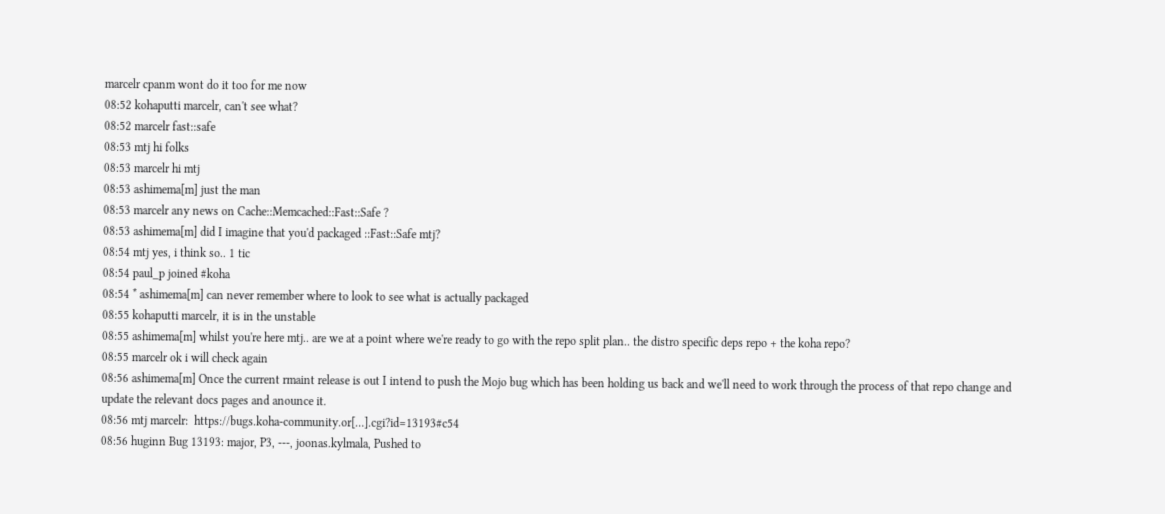marcelr cpanm wont do it too for me now
08:52 kohaputti marcelr, can't see what?
08:52 marcelr fast::safe
08:53 mtj hi folks
08:53 marcelr hi mtj
08:53 ashimema[m] just the man
08:53 marcelr any news on Cache::Memcached::Fast::Safe ?
08:53 ashimema[m] did I imagine that you'd packaged ::Fast::Safe mtj?
08:54 mtj yes, i think so.. 1 tic
08:54 paul_p joined #koha
08:54 * ashimema[m] can never remember where to look to see what is actually packaged
08:55 kohaputti marcelr, it is in the unstable
08:55 ashimema[m] whilst you're here mtj.. are we at a point where we're ready to go with the repo split plan.. the distro specific deps repo + the koha repo?
08:55 marcelr ok i will check again
08:56 ashimema[m] Once the current rmaint release is out I intend to push the Mojo bug which has been holding us back and we'll need to work through the process of that repo change and update the relevant docs pages and anounce it.
08:56 mtj marcelr:  https://bugs.koha-community.or[…].cgi?id=13193#c54
08:56 huginn Bug 13193: major, P3, ---, joonas.kylmala, Pushed to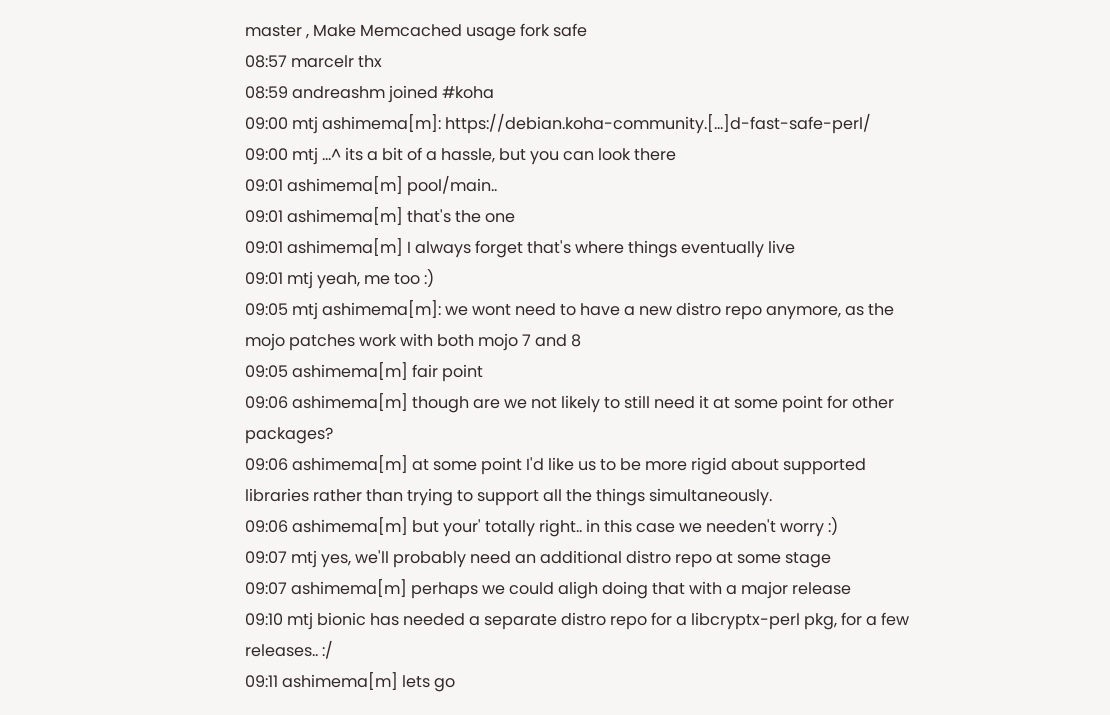master , Make Memcached usage fork safe
08:57 marcelr thx
08:59 andreashm joined #koha
09:00 mtj ashimema[m]: https://debian.koha-community.[…]d-fast-safe-perl/
09:00 mtj ...^ its a bit of a hassle, but you can look there
09:01 ashimema[m] pool/main..
09:01 ashimema[m] that's the one
09:01 ashimema[m] I always forget that's where things eventually live
09:01 mtj yeah, me too :)
09:05 mtj ashimema[m]: we wont need to have a new distro repo anymore, as the mojo patches work with both mojo 7 and 8
09:05 ashimema[m] fair point
09:06 ashimema[m] though are we not likely to still need it at some point for other packages?
09:06 ashimema[m] at some point I'd like us to be more rigid about supported libraries rather than trying to support all the things simultaneously.
09:06 ashimema[m] but your' totally right.. in this case we needen't worry :)
09:07 mtj yes, we'll probably need an additional distro repo at some stage
09:07 ashimema[m] perhaps we could aligh doing that with a major release
09:10 mtj bionic has needed a separate distro repo for a libcryptx-perl pkg, for a few releases.. :/
09:11 ashimema[m] lets go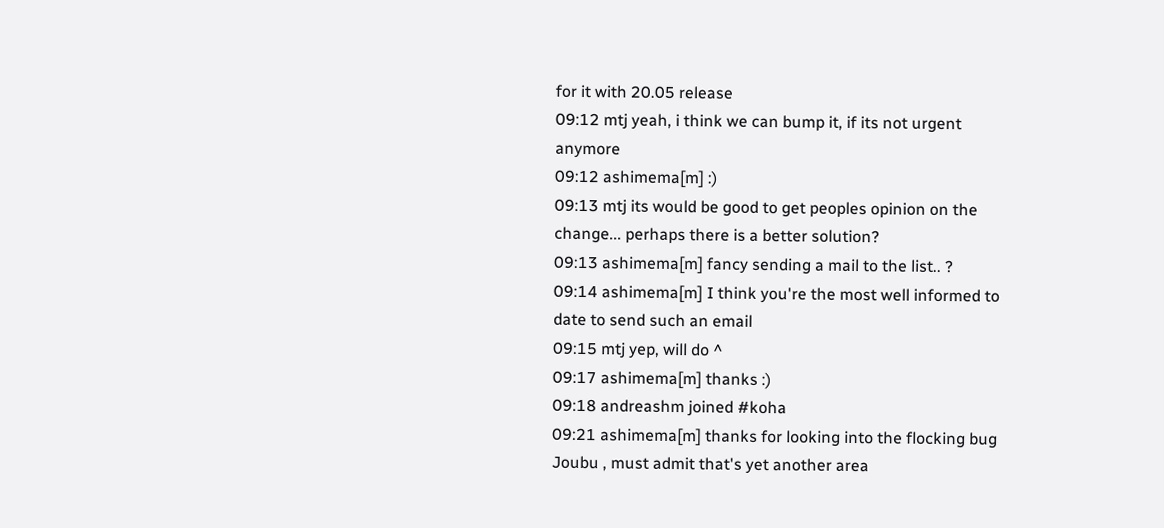for it with 20.05 release
09:12 mtj yeah, i think we can bump it, if its not urgent anymore
09:12 ashimema[m] :)
09:13 mtj its would be good to get peoples opinion on the change... perhaps there is a better solution?
09:13 ashimema[m] fancy sending a mail to the list.. ?
09:14 ashimema[m] I think you're the most well informed to date to send such an email
09:15 mtj yep, will do ^
09:17 ashimema[m] thanks :)
09:18 andreashm joined #koha
09:21 ashimema[m] thanks for looking into the flocking bug Joubu , must admit that's yet another area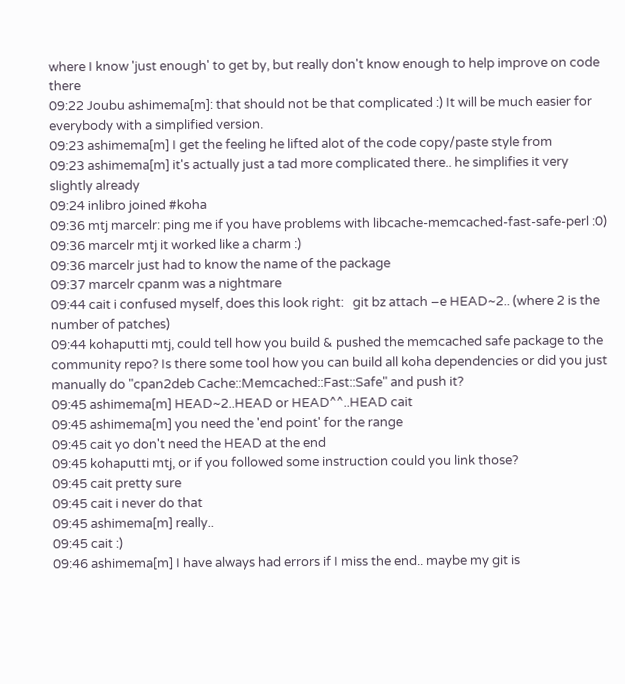where I know 'just enough' to get by, but really don't know enough to help improve on code there
09:22 Joubu ashimema[m]: that should not be that complicated :) It will be much easier for everybody with a simplified version.
09:23 ashimema[m] I get the feeling he lifted alot of the code copy/paste style from
09:23 ashimema[m] it's actually just a tad more complicated there.. he simplifies it very slightly already
09:24 inlibro joined #koha
09:36 mtj marcelr: ping me if you have problems with libcache-memcached-fast-safe-perl :0)
09:36 marcelr mtj it worked like a charm :)
09:36 marcelr just had to know the name of the package
09:37 marcelr cpanm was a nightmare
09:44 cait i confused myself, does this look right:   git bz attach –e HEAD~2.. (where 2 is the number of patches)
09:44 kohaputti mtj, could tell how you build & pushed the memcached safe package to the community repo? Is there some tool how you can build all koha dependencies or did you just manually do "cpan2deb Cache::Memcached::Fast::Safe" and push it?
09:45 ashimema[m] HEAD~2..HEAD or HEAD^^..HEAD cait
09:45 ashimema[m] you need the 'end point' for the range
09:45 cait yo don't need the HEAD at the end
09:45 kohaputti mtj, or if you followed some instruction could you link those?
09:45 cait pretty sure
09:45 cait i never do that
09:45 ashimema[m] really..
09:45 cait :)
09:46 ashimema[m] I have always had errors if I miss the end.. maybe my git is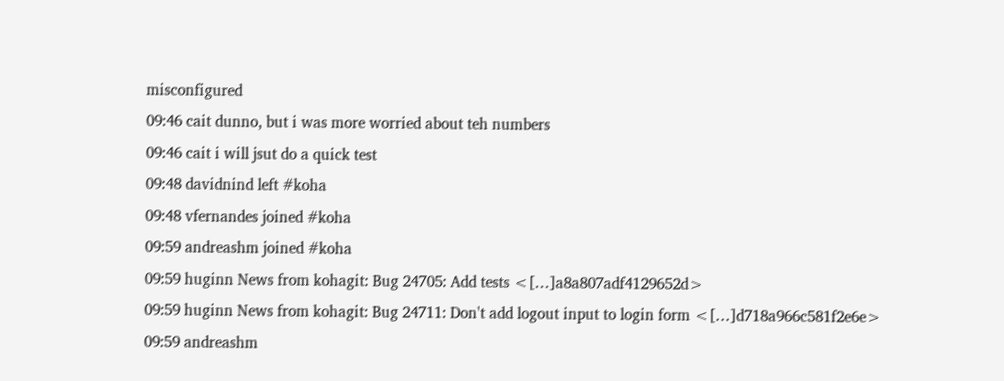misconfigured
09:46 cait dunno, but i was more worried about teh numbers
09:46 cait i will jsut do a quick test
09:48 davidnind left #koha
09:48 vfernandes joined #koha
09:59 andreashm joined #koha
09:59 huginn News from kohagit: Bug 24705: Add tests <[…]a8a807adf4129652d>
09:59 huginn News from kohagit: Bug 24711: Don't add logout input to login form <[…]d718a966c581f2e6e>
09:59 andreashm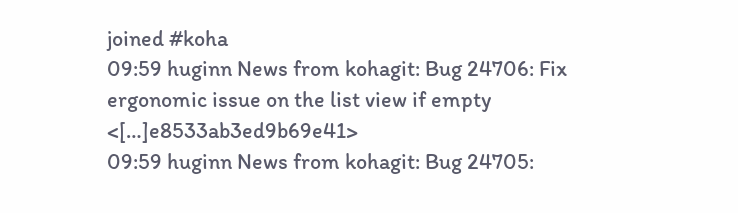joined #koha
09:59 huginn News from kohagit: Bug 24706: Fix ergonomic issue on the list view if empty <[…]e8533ab3ed9b69e41>
09:59 huginn News from kohagit: Bug 24705: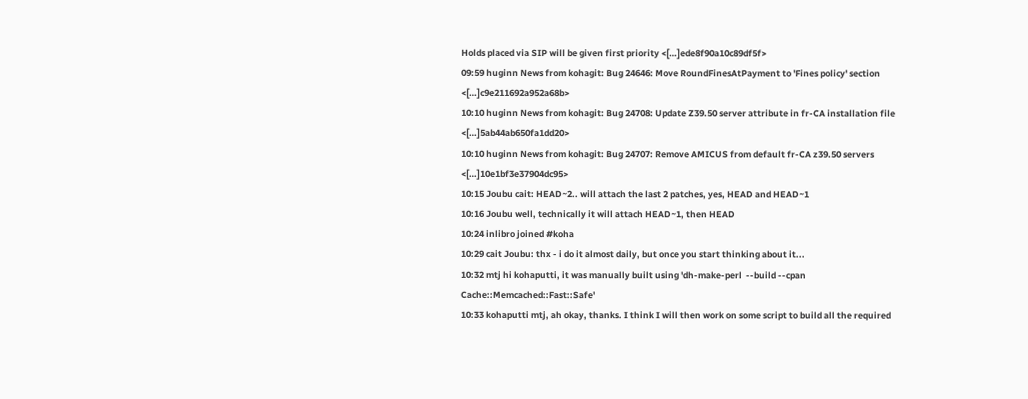Holds placed via SIP will be given first priority <[…]ede8f90a10c89df5f>
09:59 huginn News from kohagit: Bug 24646: Move RoundFinesAtPayment to 'Fines policy' section <[…]c9e211692a952a68b>
10:10 huginn News from kohagit: Bug 24708: Update Z39.50 server attribute in fr-CA installation file <[…]5ab44ab650fa1dd20>
10:10 huginn News from kohagit: Bug 24707: Remove AMICUS from default fr-CA z39.50 servers <[…]10e1bf3e37904dc95>
10:15 Joubu cait: HEAD~2.. will attach the last 2 patches, yes, HEAD and HEAD~1
10:16 Joubu well, technically it will attach HEAD~1, then HEAD
10:24 inlibro joined #koha
10:29 cait Joubu: thx - i do it almost daily, but once you start thinking about it...
10:32 mtj hi kohaputti, it was manually built using 'dh-make-perl  --build --cpan Cache::Memcached::Fast::Safe'
10:33 kohaputti mtj, ah okay, thanks. I think I will then work on some script to build all the required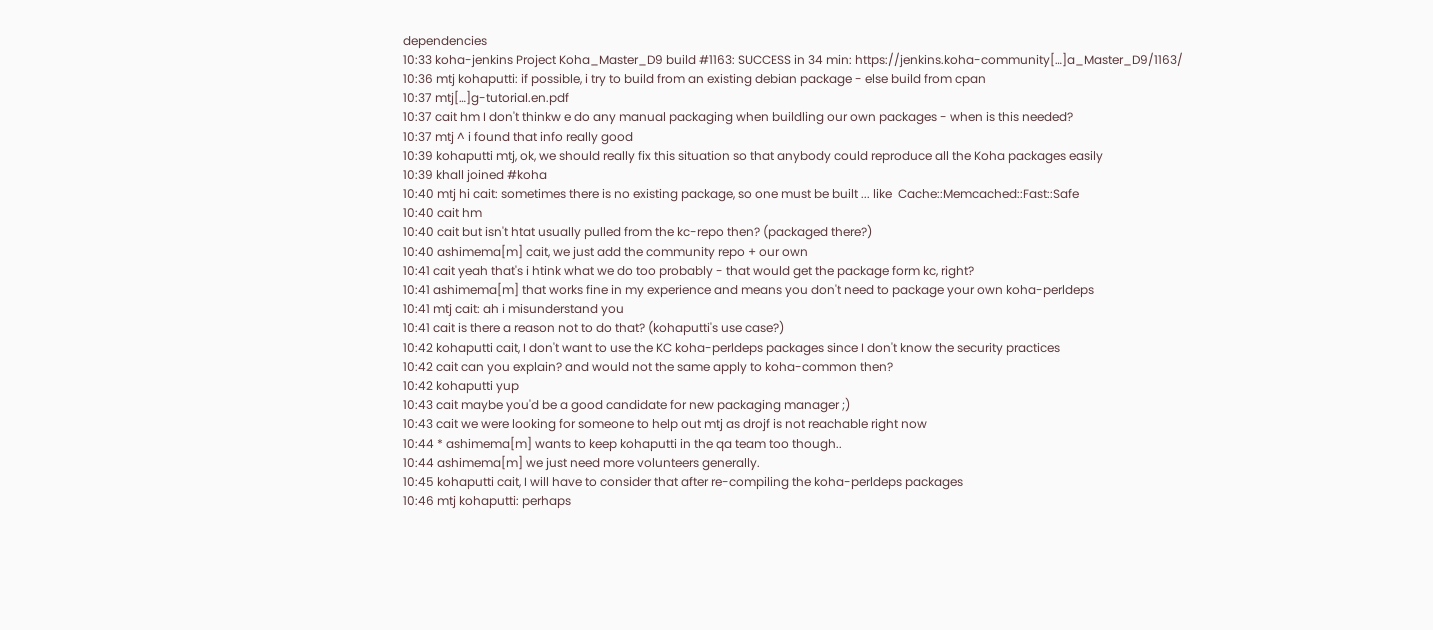dependencies
10:33 koha-jenkins Project Koha_Master_D9 build #1163: SUCCESS in 34 min: https://jenkins.koha-community[…]a_Master_D9/1163/
10:36 mtj kohaputti: if possible, i try to build from an existing debian package - else build from cpan
10:37 mtj[…]g-tutorial.en.pdf
10:37 cait hm I don't thinkw e do any manual packaging when buildling our own packages - when is this needed?
10:37 mtj ^ i found that info really good
10:39 kohaputti mtj, ok, we should really fix this situation so that anybody could reproduce all the Koha packages easily
10:39 khall joined #koha
10:40 mtj hi cait: sometimes there is no existing package, so one must be built ... like  Cache::Memcached::Fast::Safe
10:40 cait hm
10:40 cait but isn't htat usually pulled from the kc-repo then? (packaged there?)
10:40 ashimema[m] cait, we just add the community repo + our own
10:41 cait yeah that's i htink what we do too probably - that would get the package form kc, right?
10:41 ashimema[m] that works fine in my experience and means you don't need to package your own koha-perldeps
10:41 mtj cait: ah i misunderstand you
10:41 cait is there a reason not to do that? (kohaputti's use case?)
10:42 kohaputti cait, I don't want to use the KC koha-perldeps packages since I don't know the security practices
10:42 cait can you explain? and would not the same apply to koha-common then?
10:42 kohaputti yup
10:43 cait maybe you'd be a good candidate for new packaging manager ;)
10:43 cait we were looking for someone to help out mtj as drojf is not reachable right now
10:44 * ashimema[m] wants to keep kohaputti in the qa team too though..
10:44 ashimema[m] we just need more volunteers generally.
10:45 kohaputti cait, I will have to consider that after re-compiling the koha-perldeps packages
10:46 mtj kohaputti: perhaps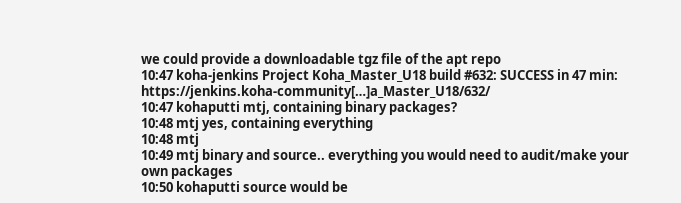we could provide a downloadable tgz file of the apt repo
10:47 koha-jenkins Project Koha_Master_U18 build #632: SUCCESS in 47 min: https://jenkins.koha-community[…]a_Master_U18/632/
10:47 kohaputti mtj, containing binary packages?
10:48 mtj yes, containing everything
10:48 mtj
10:49 mtj binary and source.. everything you would need to audit/make your own packages
10:50 kohaputti source would be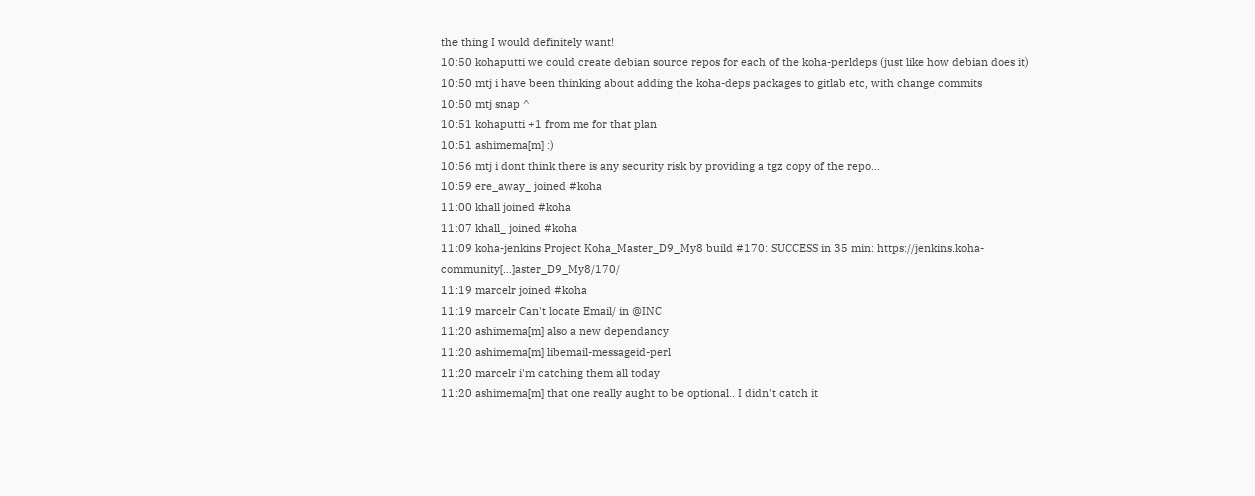the thing I would definitely want!
10:50 kohaputti we could create debian source repos for each of the koha-perldeps (just like how debian does it)
10:50 mtj i have been thinking about adding the koha-deps packages to gitlab etc, with change commits
10:50 mtj snap ^
10:51 kohaputti +1 from me for that plan
10:51 ashimema[m] :)
10:56 mtj i dont think there is any security risk by providing a tgz copy of the repo...
10:59 ere_away_ joined #koha
11:00 khall joined #koha
11:07 khall_ joined #koha
11:09 koha-jenkins Project Koha_Master_D9_My8 build #170: SUCCESS in 35 min: https://jenkins.koha-community[…]aster_D9_My8/170/
11:19 marcelr joined #koha
11:19 marcelr Can't locate Email/ in @INC
11:20 ashimema[m] also a new dependancy
11:20 ashimema[m] libemail-messageid-perl
11:20 marcelr i'm catching them all today
11:20 ashimema[m] that one really aught to be optional.. I didn't catch it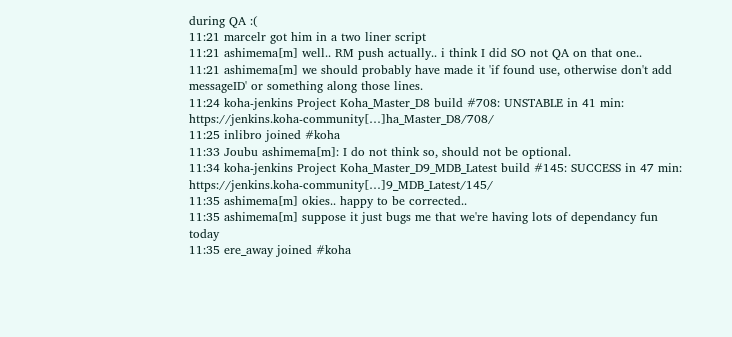during QA :(
11:21 marcelr got him in a two liner script
11:21 ashimema[m] well.. RM push actually.. i think I did SO not QA on that one..
11:21 ashimema[m] we should probably have made it 'if found use, otherwise don't add messageID' or something along those lines.
11:24 koha-jenkins Project Koha_Master_D8 build #708: UNSTABLE in 41 min: https://jenkins.koha-community[…]ha_Master_D8/708/
11:25 inlibro joined #koha
11:33 Joubu ashimema[m]: I do not think so, should not be optional.
11:34 koha-jenkins Project Koha_Master_D9_MDB_Latest build #145: SUCCESS in 47 min: https://jenkins.koha-community[…]9_MDB_Latest/145/
11:35 ashimema[m] okies.. happy to be corrected..
11:35 ashimema[m] suppose it just bugs me that we're having lots of dependancy fun today
11:35 ere_away joined #koha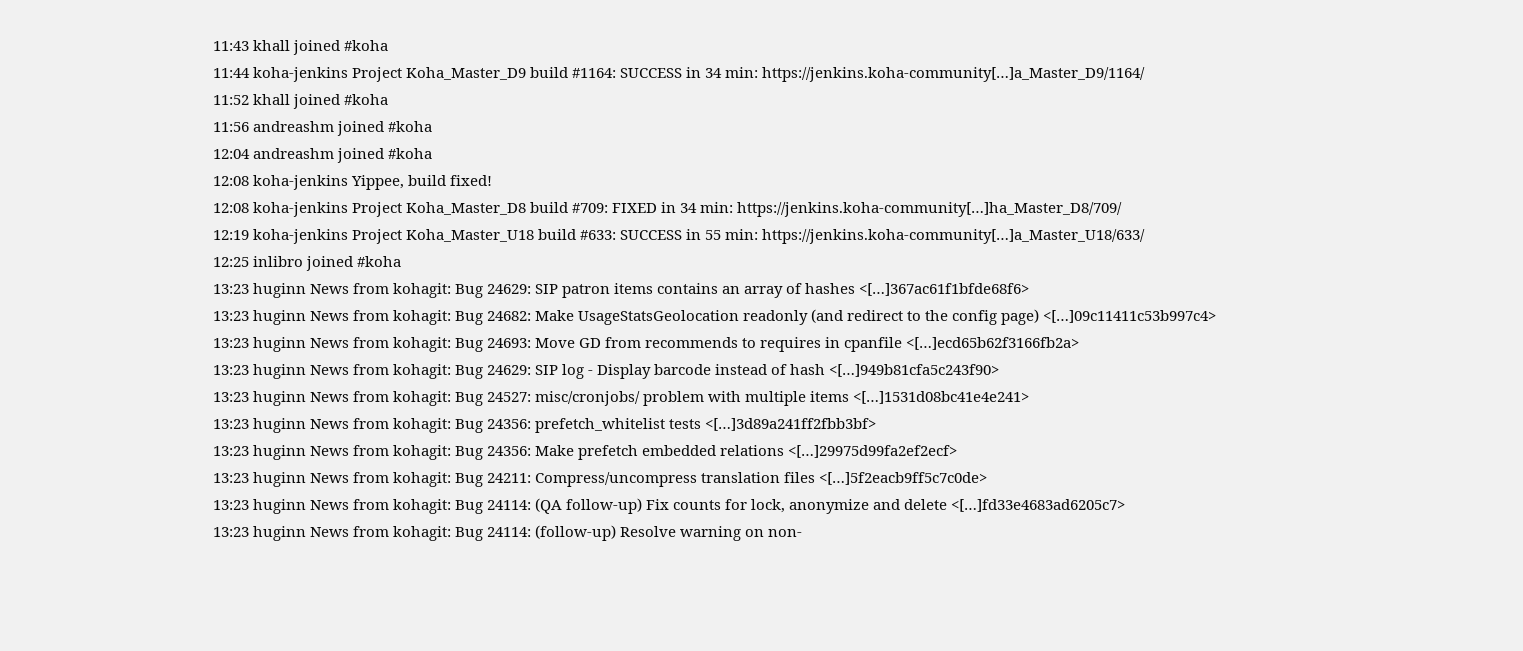11:43 khall joined #koha
11:44 koha-jenkins Project Koha_Master_D9 build #1164: SUCCESS in 34 min: https://jenkins.koha-community[…]a_Master_D9/1164/
11:52 khall joined #koha
11:56 andreashm joined #koha
12:04 andreashm joined #koha
12:08 koha-jenkins Yippee, build fixed!
12:08 koha-jenkins Project Koha_Master_D8 build #709: FIXED in 34 min: https://jenkins.koha-community[…]ha_Master_D8/709/
12:19 koha-jenkins Project Koha_Master_U18 build #633: SUCCESS in 55 min: https://jenkins.koha-community[…]a_Master_U18/633/
12:25 inlibro joined #koha
13:23 huginn News from kohagit: Bug 24629: SIP patron items contains an array of hashes <[…]367ac61f1bfde68f6>
13:23 huginn News from kohagit: Bug 24682: Make UsageStatsGeolocation readonly (and redirect to the config page) <[…]09c11411c53b997c4>
13:23 huginn News from kohagit: Bug 24693: Move GD from recommends to requires in cpanfile <[…]ecd65b62f3166fb2a>
13:23 huginn News from kohagit: Bug 24629: SIP log - Display barcode instead of hash <[…]949b81cfa5c243f90>
13:23 huginn News from kohagit: Bug 24527: misc/cronjobs/ problem with multiple items <[…]1531d08bc41e4e241>
13:23 huginn News from kohagit: Bug 24356: prefetch_whitelist tests <[…]3d89a241ff2fbb3bf>
13:23 huginn News from kohagit: Bug 24356: Make prefetch embedded relations <[…]29975d99fa2ef2ecf>
13:23 huginn News from kohagit: Bug 24211: Compress/uncompress translation files <[…]5f2eacb9ff5c7c0de>
13:23 huginn News from kohagit: Bug 24114: (QA follow-up) Fix counts for lock, anonymize and delete <[…]fd33e4683ad6205c7>
13:23 huginn News from kohagit: Bug 24114: (follow-up) Resolve warning on non-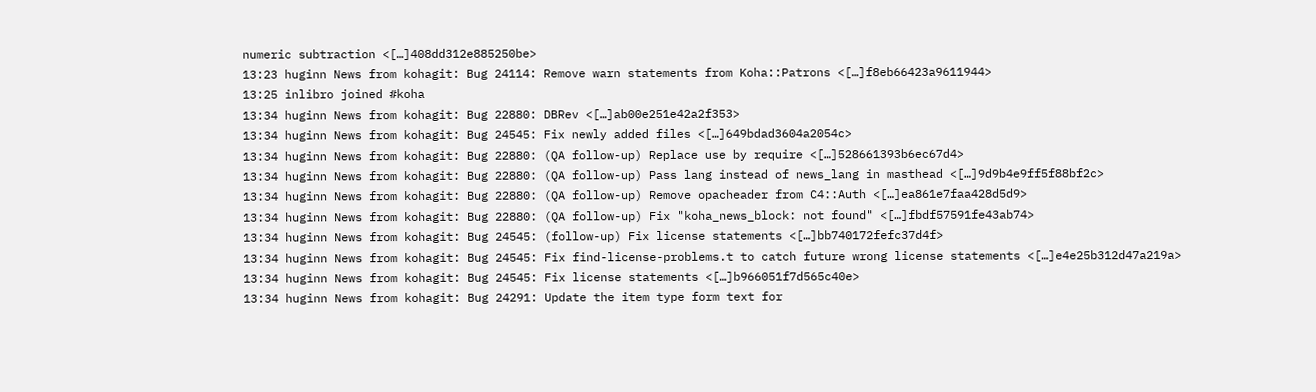numeric subtraction <[…]408dd312e885250be>
13:23 huginn News from kohagit: Bug 24114: Remove warn statements from Koha::Patrons <[…]f8eb66423a9611944>
13:25 inlibro joined #koha
13:34 huginn News from kohagit: Bug 22880: DBRev <[…]ab00e251e42a2f353>
13:34 huginn News from kohagit: Bug 24545: Fix newly added files <[…]649bdad3604a2054c>
13:34 huginn News from kohagit: Bug 22880: (QA follow-up) Replace use by require <[…]528661393b6ec67d4>
13:34 huginn News from kohagit: Bug 22880: (QA follow-up) Pass lang instead of news_lang in masthead <[…]9d9b4e9ff5f88bf2c>
13:34 huginn News from kohagit: Bug 22880: (QA follow-up) Remove opacheader from C4::Auth <[…]ea861e7faa428d5d9>
13:34 huginn News from kohagit: Bug 22880: (QA follow-up) Fix "koha_news_block: not found" <[…]fbdf57591fe43ab74>
13:34 huginn News from kohagit: Bug 24545: (follow-up) Fix license statements <[…]bb740172fefc37d4f>
13:34 huginn News from kohagit: Bug 24545: Fix find-license-problems.t to catch future wrong license statements <[…]e4e25b312d47a219a>
13:34 huginn News from kohagit: Bug 24545: Fix license statements <[…]b966051f7d565c40e>
13:34 huginn News from kohagit: Bug 24291: Update the item type form text for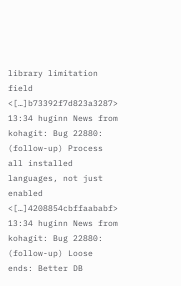library limitation field <[…]b73392f7d823a3287>
13:34 huginn News from kohagit: Bug 22880: (follow-up) Process all installed languages, not just enabled <[…]4208854cbffaababf>
13:34 huginn News from kohagit: Bug 22880: (follow-up) Loose ends: Better DB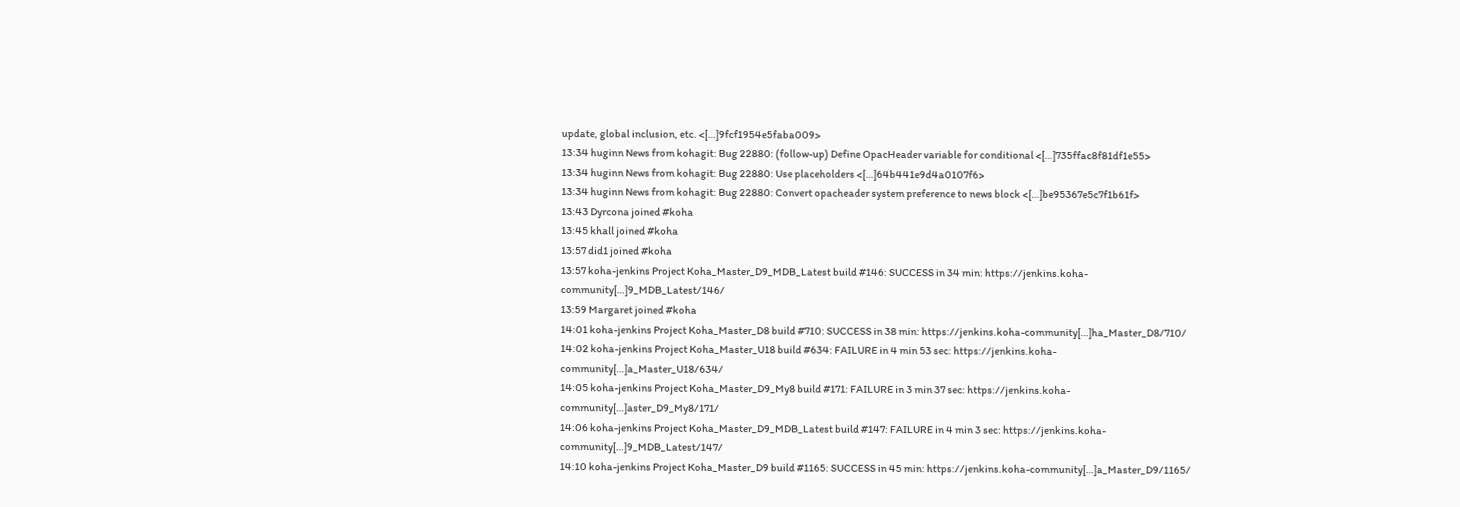update, global inclusion, etc. <[…]9fcf1954e5faba009>
13:34 huginn News from kohagit: Bug 22880: (follow-up) Define OpacHeader variable for conditional <[…]735ffac8f81df1e55>
13:34 huginn News from kohagit: Bug 22880: Use placeholders <[…]64b441e9d4a0107f6>
13:34 huginn News from kohagit: Bug 22880: Convert opacheader system preference to news block <[…]be95367e5c7f1b61f>
13:43 Dyrcona joined #koha
13:45 khall joined #koha
13:57 did1 joined #koha
13:57 koha-jenkins Project Koha_Master_D9_MDB_Latest build #146: SUCCESS in 34 min: https://jenkins.koha-community[…]9_MDB_Latest/146/
13:59 Margaret joined #koha
14:01 koha-jenkins Project Koha_Master_D8 build #710: SUCCESS in 38 min: https://jenkins.koha-community[…]ha_Master_D8/710/
14:02 koha-jenkins Project Koha_Master_U18 build #634: FAILURE in 4 min 53 sec: https://jenkins.koha-community[…]a_Master_U18/634/
14:05 koha-jenkins Project Koha_Master_D9_My8 build #171: FAILURE in 3 min 37 sec: https://jenkins.koha-community[…]aster_D9_My8/171/
14:06 koha-jenkins Project Koha_Master_D9_MDB_Latest build #147: FAILURE in 4 min 3 sec: https://jenkins.koha-community[…]9_MDB_Latest/147/
14:10 koha-jenkins Project Koha_Master_D9 build #1165: SUCCESS in 45 min: https://jenkins.koha-community[…]a_Master_D9/1165/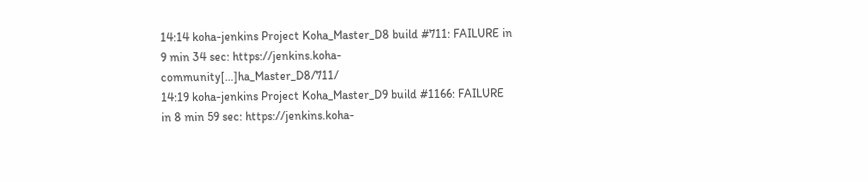14:14 koha-jenkins Project Koha_Master_D8 build #711: FAILURE in 9 min 34 sec: https://jenkins.koha-community[…]ha_Master_D8/711/
14:19 koha-jenkins Project Koha_Master_D9 build #1166: FAILURE in 8 min 59 sec: https://jenkins.koha-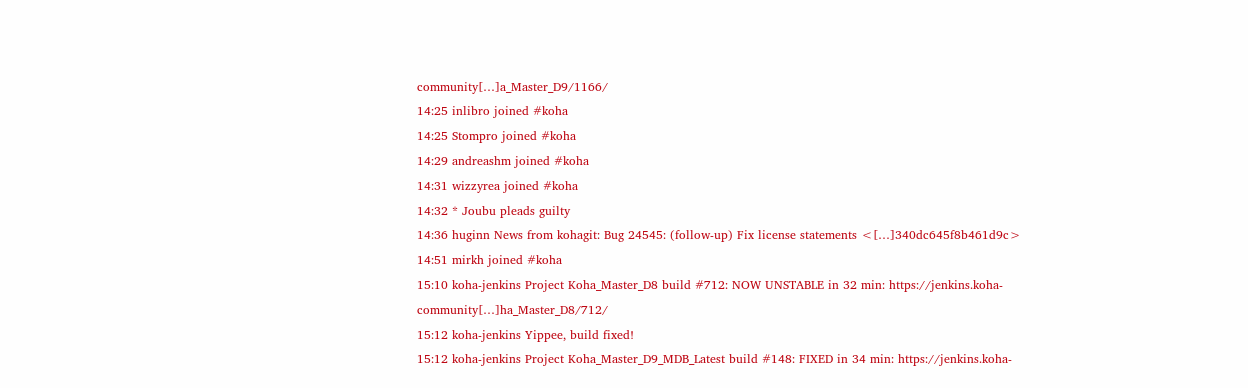community[…]a_Master_D9/1166/
14:25 inlibro joined #koha
14:25 Stompro joined #koha
14:29 andreashm joined #koha
14:31 wizzyrea joined #koha
14:32 * Joubu pleads guilty
14:36 huginn News from kohagit: Bug 24545: (follow-up) Fix license statements <[…]340dc645f8b461d9c>
14:51 mirkh joined #koha
15:10 koha-jenkins Project Koha_Master_D8 build #712: NOW UNSTABLE in 32 min: https://jenkins.koha-community[…]ha_Master_D8/712/
15:12 koha-jenkins Yippee, build fixed!
15:12 koha-jenkins Project Koha_Master_D9_MDB_Latest build #148: FIXED in 34 min: https://jenkins.koha-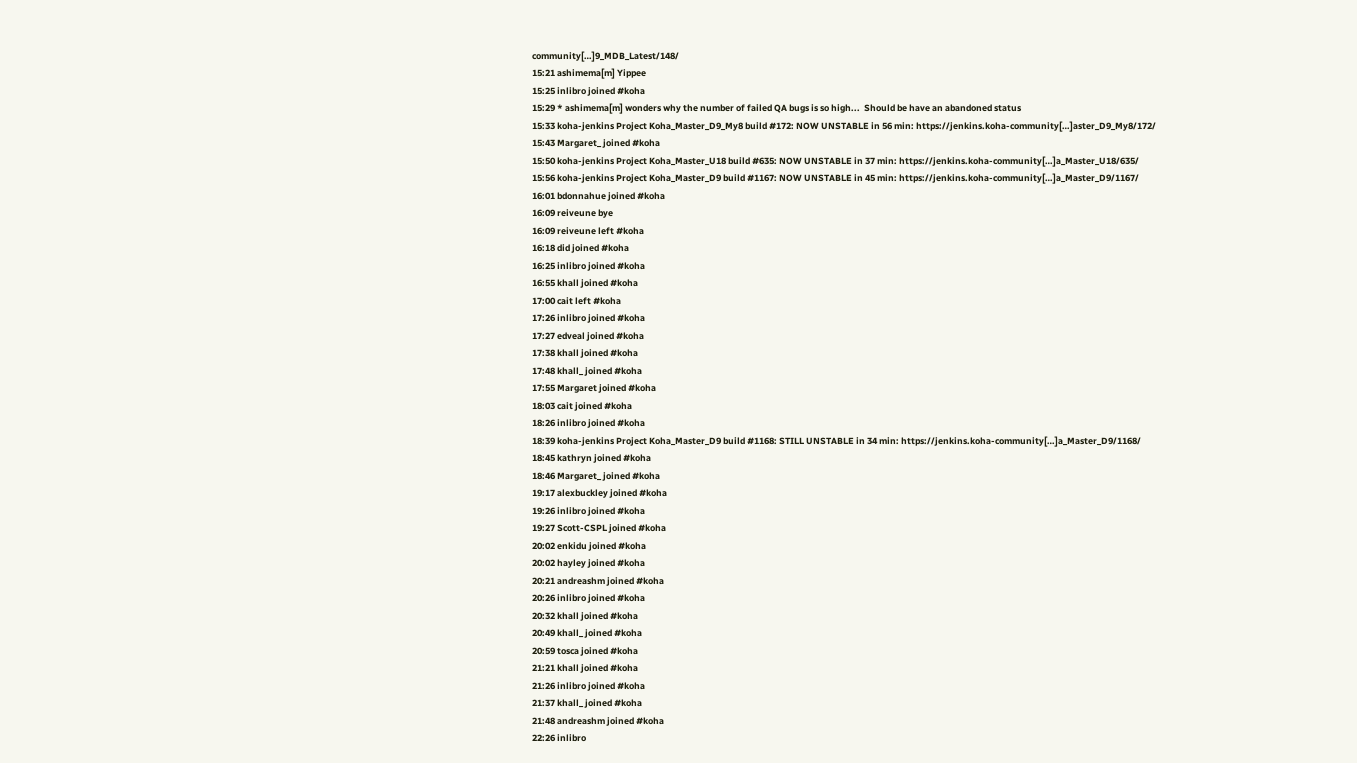community[…]9_MDB_Latest/148/
15:21 ashimema[m] Yippee
15:25 inlibro joined #koha
15:29 * ashimema[m] wonders why the number of failed QA bugs is so high...  Should be have an abandoned status
15:33 koha-jenkins Project Koha_Master_D9_My8 build #172: NOW UNSTABLE in 56 min: https://jenkins.koha-community[…]aster_D9_My8/172/
15:43 Margaret_ joined #koha
15:50 koha-jenkins Project Koha_Master_U18 build #635: NOW UNSTABLE in 37 min: https://jenkins.koha-community[…]a_Master_U18/635/
15:56 koha-jenkins Project Koha_Master_D9 build #1167: NOW UNSTABLE in 45 min: https://jenkins.koha-community[…]a_Master_D9/1167/
16:01 bdonnahue joined #koha
16:09 reiveune bye
16:09 reiveune left #koha
16:18 did joined #koha
16:25 inlibro joined #koha
16:55 khall joined #koha
17:00 cait left #koha
17:26 inlibro joined #koha
17:27 edveal joined #koha
17:38 khall joined #koha
17:48 khall_ joined #koha
17:55 Margaret joined #koha
18:03 cait joined #koha
18:26 inlibro joined #koha
18:39 koha-jenkins Project Koha_Master_D9 build #1168: STILL UNSTABLE in 34 min: https://jenkins.koha-community[…]a_Master_D9/1168/
18:45 kathryn joined #koha
18:46 Margaret_ joined #koha
19:17 alexbuckley joined #koha
19:26 inlibro joined #koha
19:27 Scott-CSPL joined #koha
20:02 enkidu joined #koha
20:02 hayley joined #koha
20:21 andreashm joined #koha
20:26 inlibro joined #koha
20:32 khall joined #koha
20:49 khall_ joined #koha
20:59 tosca joined #koha
21:21 khall joined #koha
21:26 inlibro joined #koha
21:37 khall_ joined #koha
21:48 andreashm joined #koha
22:26 inlibro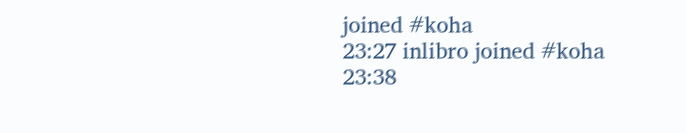joined #koha
23:27 inlibro joined #koha
23:38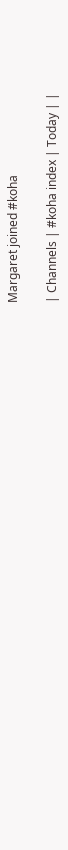Margaret joined #koha

| Channels | #koha index | Today | |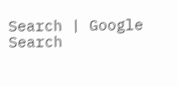Search | Google Search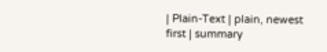| Plain-Text | plain, newest first | summary